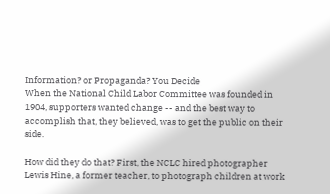Information? or Propaganda? You Decide
When the National Child Labor Committee was founded in 1904, supporters wanted change -- and the best way to accomplish that, they believed, was to get the public on their side.

How did they do that? First, the NCLC hired photographer Lewis Hine, a former teacher, to photograph children at work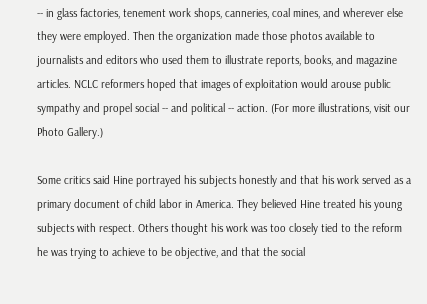-- in glass factories, tenement work shops, canneries, coal mines, and wherever else they were employed. Then the organization made those photos available to journalists and editors who used them to illustrate reports, books, and magazine articles. NCLC reformers hoped that images of exploitation would arouse public sympathy and propel social -- and political -- action. (For more illustrations, visit our Photo Gallery.)

Some critics said Hine portrayed his subjects honestly and that his work served as a primary document of child labor in America. They believed Hine treated his young subjects with respect. Others thought his work was too closely tied to the reform he was trying to achieve to be objective, and that the social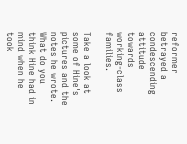reformer betrayed a condescending attitude towards working-class families.

Take a look at some of Hine's pictures and the notes he wrote. What do you think Hine had in mind when he took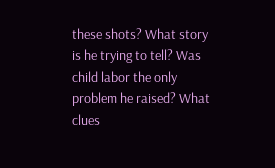these shots? What story is he trying to tell? Was child labor the only problem he raised? What clues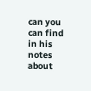can you can find in his notes about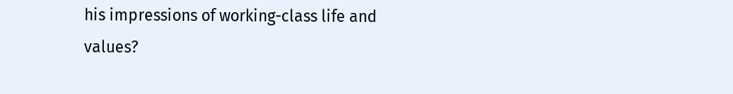his impressions of working-class life and values?